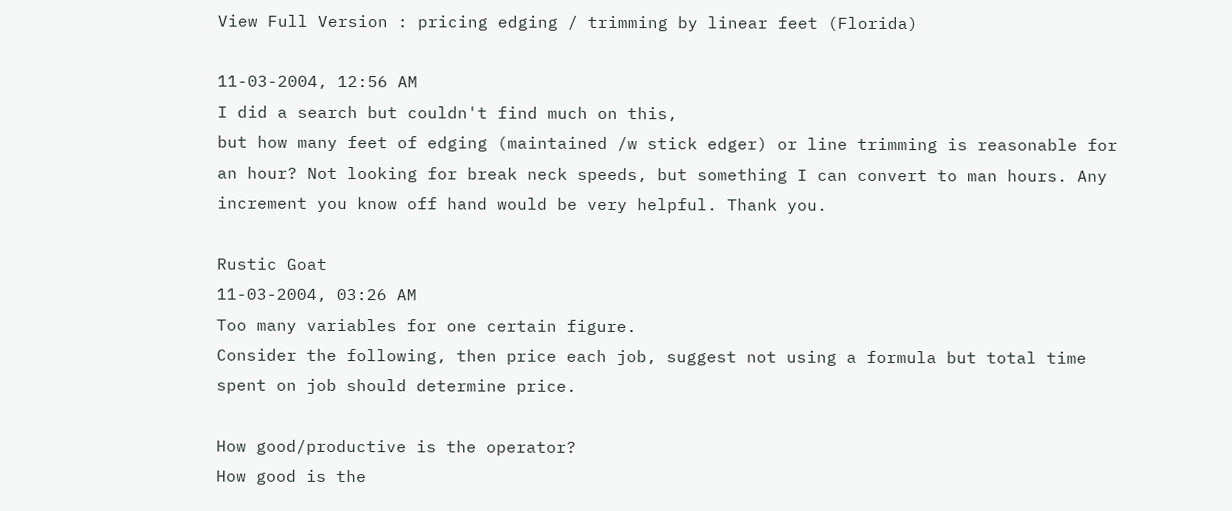View Full Version : pricing edging / trimming by linear feet (Florida)

11-03-2004, 12:56 AM
I did a search but couldn't find much on this,
but how many feet of edging (maintained /w stick edger) or line trimming is reasonable for an hour? Not looking for break neck speeds, but something I can convert to man hours. Any increment you know off hand would be very helpful. Thank you.

Rustic Goat
11-03-2004, 03:26 AM
Too many variables for one certain figure.
Consider the following, then price each job, suggest not using a formula but total time spent on job should determine price.

How good/productive is the operator?
How good is the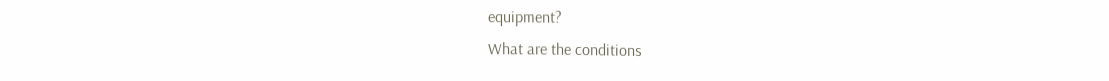equipment?
What are the conditions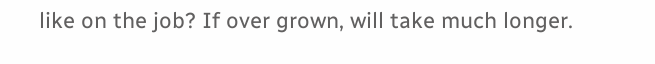like on the job? If over grown, will take much longer.